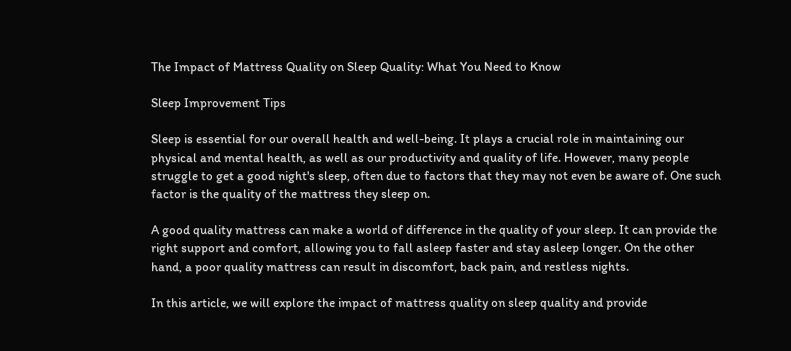The Impact of Mattress Quality on Sleep Quality: What You Need to Know

Sleep Improvement Tips

Sleep is essential for our overall health and well-being. It plays a crucial role in maintaining our physical and mental health, as well as our productivity and quality of life. However, many people struggle to get a good night's sleep, often due to factors that they may not even be aware of. One such factor is the quality of the mattress they sleep on.

A good quality mattress can make a world of difference in the quality of your sleep. It can provide the right support and comfort, allowing you to fall asleep faster and stay asleep longer. On the other hand, a poor quality mattress can result in discomfort, back pain, and restless nights.

In this article, we will explore the impact of mattress quality on sleep quality and provide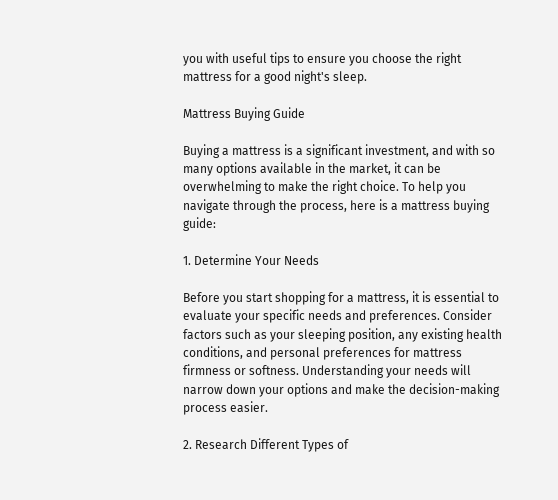you with useful tips to ensure you choose the right mattress for a good night's sleep.

Mattress Buying Guide

Buying a mattress is a significant investment, and with so many options available in the market, it can be overwhelming to make the right choice. To help you navigate through the process, here is a mattress buying guide:

1. Determine Your Needs

Before you start shopping for a mattress, it is essential to evaluate your specific needs and preferences. Consider factors such as your sleeping position, any existing health conditions, and personal preferences for mattress firmness or softness. Understanding your needs will narrow down your options and make the decision-making process easier.

2. Research Different Types of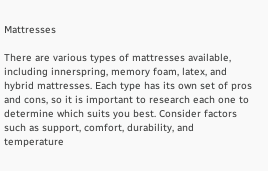Mattresses

There are various types of mattresses available, including innerspring, memory foam, latex, and hybrid mattresses. Each type has its own set of pros and cons, so it is important to research each one to determine which suits you best. Consider factors such as support, comfort, durability, and temperature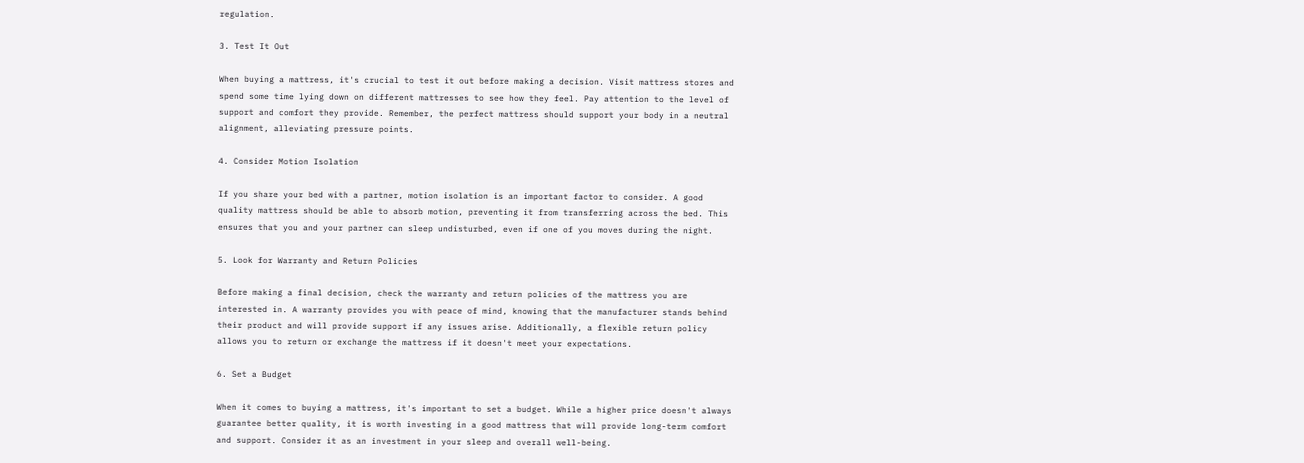regulation.

3. Test It Out

When buying a mattress, it's crucial to test it out before making a decision. Visit mattress stores and spend some time lying down on different mattresses to see how they feel. Pay attention to the level of support and comfort they provide. Remember, the perfect mattress should support your body in a neutral alignment, alleviating pressure points.

4. Consider Motion Isolation

If you share your bed with a partner, motion isolation is an important factor to consider. A good quality mattress should be able to absorb motion, preventing it from transferring across the bed. This ensures that you and your partner can sleep undisturbed, even if one of you moves during the night.

5. Look for Warranty and Return Policies

Before making a final decision, check the warranty and return policies of the mattress you are interested in. A warranty provides you with peace of mind, knowing that the manufacturer stands behind their product and will provide support if any issues arise. Additionally, a flexible return policy allows you to return or exchange the mattress if it doesn't meet your expectations.

6. Set a Budget

When it comes to buying a mattress, it's important to set a budget. While a higher price doesn't always guarantee better quality, it is worth investing in a good mattress that will provide long-term comfort and support. Consider it as an investment in your sleep and overall well-being.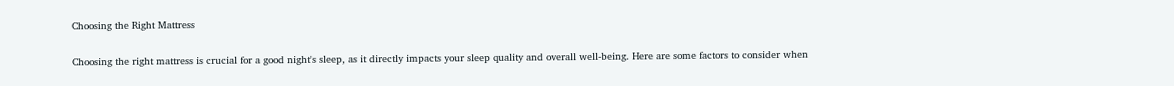Choosing the Right Mattress

Choosing the right mattress is crucial for a good night's sleep, as it directly impacts your sleep quality and overall well-being. Here are some factors to consider when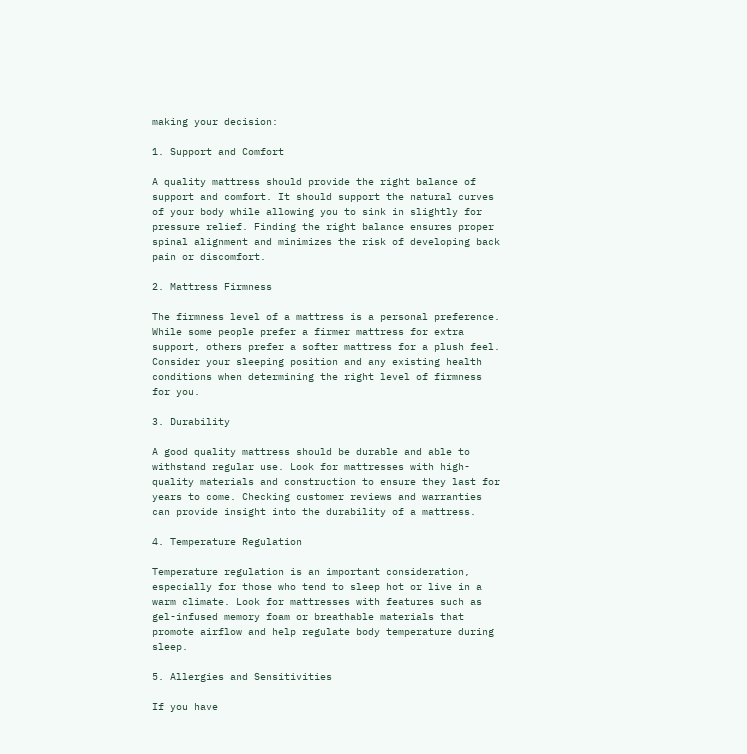making your decision:

1. Support and Comfort

A quality mattress should provide the right balance of support and comfort. It should support the natural curves of your body while allowing you to sink in slightly for pressure relief. Finding the right balance ensures proper spinal alignment and minimizes the risk of developing back pain or discomfort.

2. Mattress Firmness

The firmness level of a mattress is a personal preference. While some people prefer a firmer mattress for extra support, others prefer a softer mattress for a plush feel. Consider your sleeping position and any existing health conditions when determining the right level of firmness for you.

3. Durability

A good quality mattress should be durable and able to withstand regular use. Look for mattresses with high-quality materials and construction to ensure they last for years to come. Checking customer reviews and warranties can provide insight into the durability of a mattress.

4. Temperature Regulation

Temperature regulation is an important consideration, especially for those who tend to sleep hot or live in a warm climate. Look for mattresses with features such as gel-infused memory foam or breathable materials that promote airflow and help regulate body temperature during sleep.

5. Allergies and Sensitivities

If you have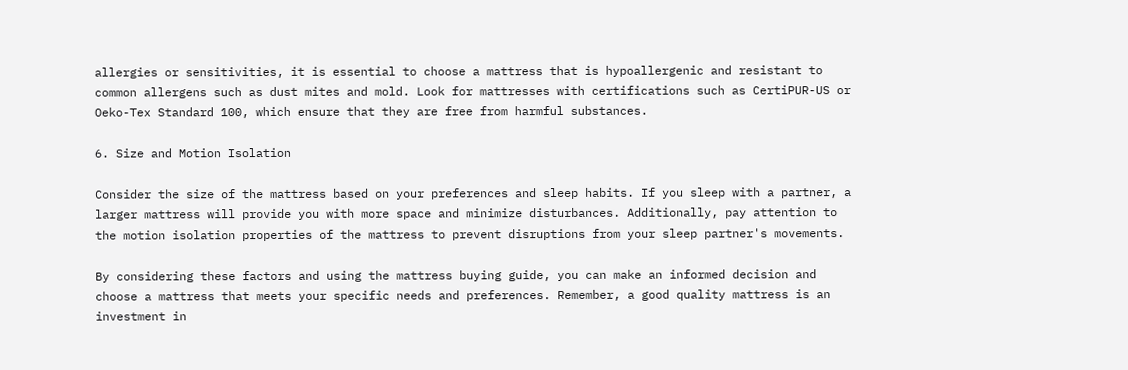allergies or sensitivities, it is essential to choose a mattress that is hypoallergenic and resistant to common allergens such as dust mites and mold. Look for mattresses with certifications such as CertiPUR-US or Oeko-Tex Standard 100, which ensure that they are free from harmful substances.

6. Size and Motion Isolation

Consider the size of the mattress based on your preferences and sleep habits. If you sleep with a partner, a larger mattress will provide you with more space and minimize disturbances. Additionally, pay attention to the motion isolation properties of the mattress to prevent disruptions from your sleep partner's movements.

By considering these factors and using the mattress buying guide, you can make an informed decision and choose a mattress that meets your specific needs and preferences. Remember, a good quality mattress is an investment in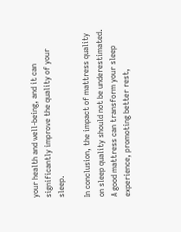your health and well-being, and it can significantly improve the quality of your sleep.

In conclusion, the impact of mattress quality on sleep quality should not be underestimated. A good mattress can transform your sleep experience, promoting better rest,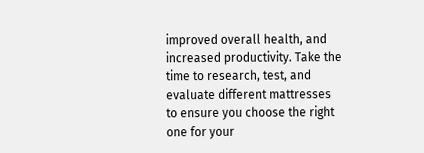improved overall health, and increased productivity. Take the time to research, test, and evaluate different mattresses to ensure you choose the right one for your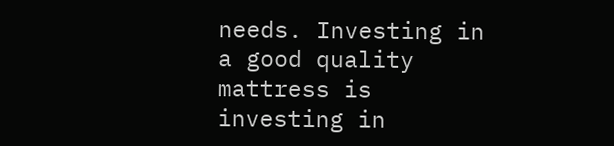needs. Investing in a good quality mattress is investing in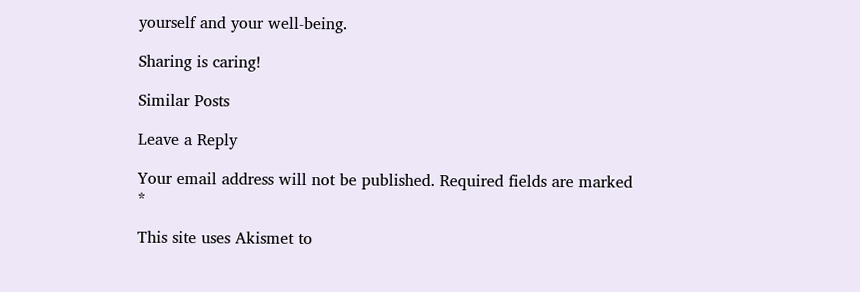yourself and your well-being.

Sharing is caring!

Similar Posts

Leave a Reply

Your email address will not be published. Required fields are marked *

This site uses Akismet to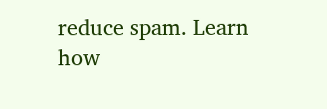reduce spam. Learn how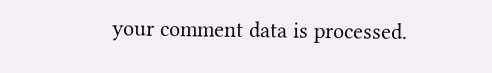your comment data is processed.